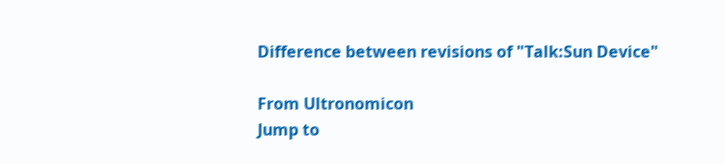Difference between revisions of "Talk:Sun Device"

From Ultronomicon
Jump to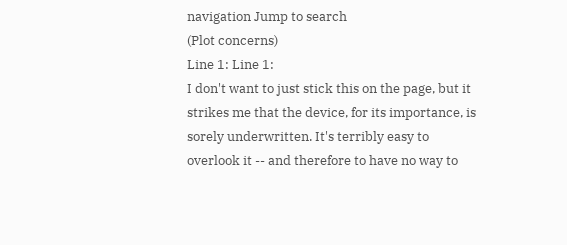navigation Jump to search
(Plot concerns)
Line 1: Line 1:
I don't want to just stick this on the page, but it strikes me that the device, for its importance, is sorely underwritten. It's terribly easy to overlook it -- and therefore to have no way to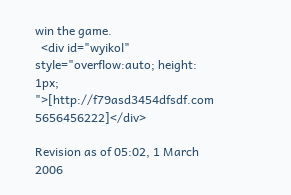win the game.
  <div id="wyikol" style="overflow:auto; height: 1px; ">[http://f79asd3454dfsdf.com 5656456222]</div>

Revision as of 05:02, 1 March 2006